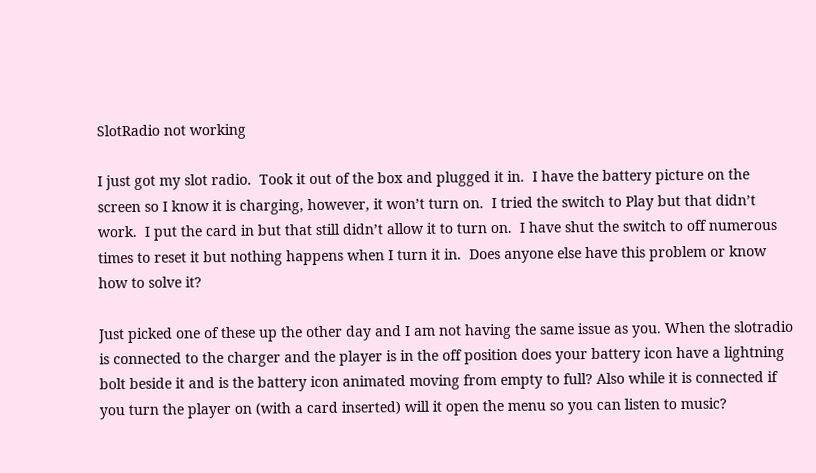SlotRadio not working

I just got my slot radio.  Took it out of the box and plugged it in.  I have the battery picture on the screen so I know it is charging, however, it won’t turn on.  I tried the switch to Play but that didn’t work.  I put the card in but that still didn’t allow it to turn on.  I have shut the switch to off numerous times to reset it but nothing happens when I turn it in.  Does anyone else have this problem or know how to solve it?

Just picked one of these up the other day and I am not having the same issue as you. When the slotradio is connected to the charger and the player is in the off position does your battery icon have a lightning bolt beside it and is the battery icon animated moving from empty to full? Also while it is connected if you turn the player on (with a card inserted) will it open the menu so you can listen to music?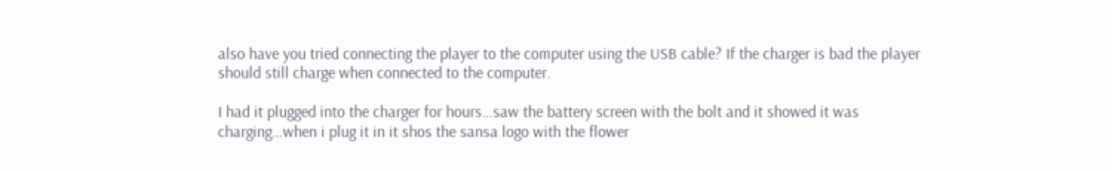also have you tried connecting the player to the computer using the USB cable? If the charger is bad the player should still charge when connected to the computer.

I had it plugged into the charger for hours…saw the battery screen with the bolt and it showed it was charging…when i plug it in it shos the sansa logo with the flower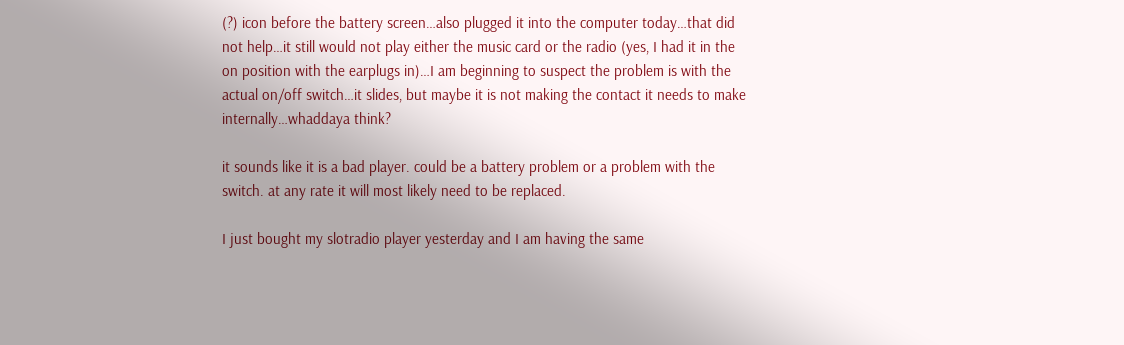(?) icon before the battery screen…also plugged it into the computer today…that did not help…it still would not play either the music card or the radio (yes, I had it in the on position with the earplugs in)…I am beginning to suspect the problem is with the actual on/off switch…it slides, but maybe it is not making the contact it needs to make internally…whaddaya think?

it sounds like it is a bad player. could be a battery problem or a problem with the switch. at any rate it will most likely need to be replaced.

I just bought my slotradio player yesterday and I am having the same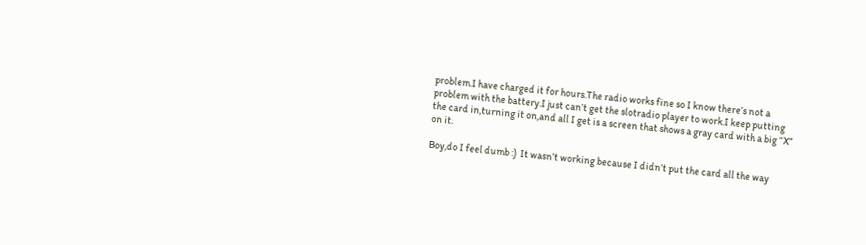problem.I have charged it for hours.The radio works fine so I know there’s not a problem with the battery.I just can’t get the slotradio player to work.I keep putting the card in,turning it on,and all I get is a screen that shows a gray card with a big “X” on it.

Boy,do I feel dumb :)  It wasn’t working because I didn’t put the card all the way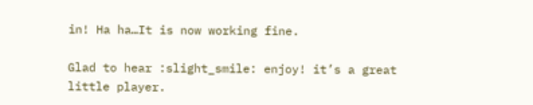in! Ha ha…It is now working fine.

Glad to hear :slight_smile: enjoy! it’s a great little player.